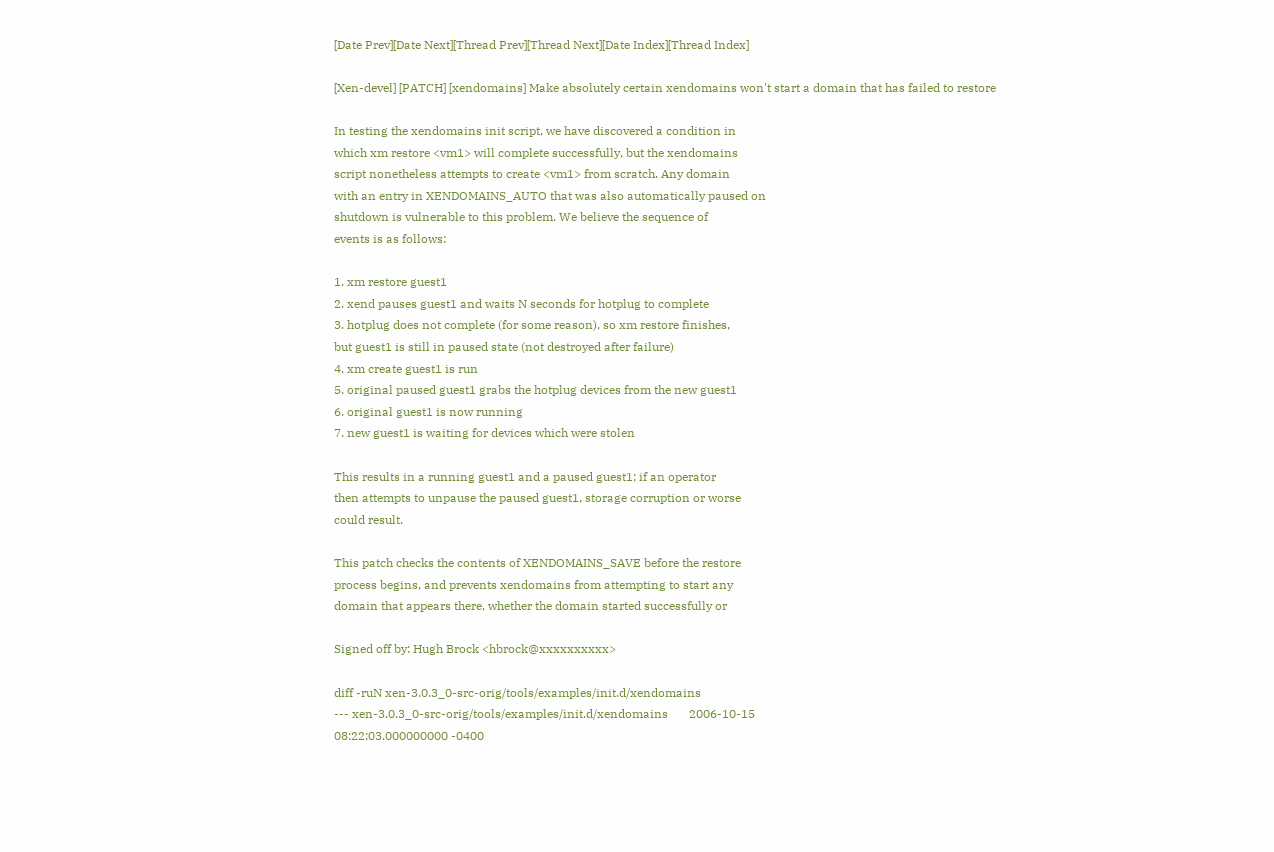[Date Prev][Date Next][Thread Prev][Thread Next][Date Index][Thread Index]

[Xen-devel] [PATCH] [xendomains] Make absolutely certain xendomains won't start a domain that has failed to restore

In testing the xendomains init script, we have discovered a condition in
which xm restore <vm1> will complete successfully, but the xendomains
script nonetheless attempts to create <vm1> from scratch. Any domain
with an entry in XENDOMAINS_AUTO that was also automatically paused on
shutdown is vulnerable to this problem. We believe the sequence of
events is as follows:

1. xm restore guest1
2. xend pauses guest1 and waits N seconds for hotplug to complete
3. hotplug does not complete (for some reason), so xm restore finishes,
but guest1 is still in paused state (not destroyed after failure)
4. xm create guest1 is run
5. original paused guest1 grabs the hotplug devices from the new guest1
6. original guest1 is now running
7. new guest1 is waiting for devices which were stolen

This results in a running guest1 and a paused guest1; if an operator
then attempts to unpause the paused guest1, storage corruption or worse
could result.

This patch checks the contents of XENDOMAINS_SAVE before the restore
process begins, and prevents xendomains from attempting to start any
domain that appears there, whether the domain started successfully or

Signed off by: Hugh Brock <hbrock@xxxxxxxxxx>

diff -ruN xen-3.0.3_0-src-orig/tools/examples/init.d/xendomains
--- xen-3.0.3_0-src-orig/tools/examples/init.d/xendomains       2006-10-15
08:22:03.000000000 -0400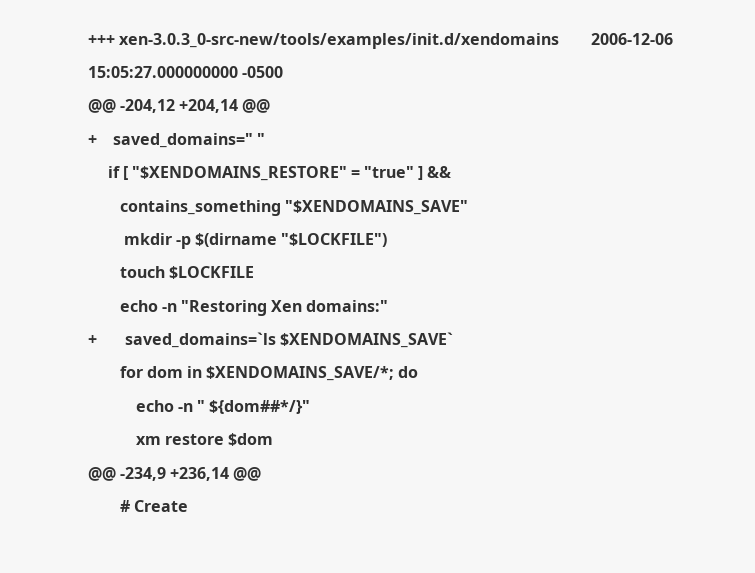+++ xen-3.0.3_0-src-new/tools/examples/init.d/xendomains        2006-12-06
15:05:27.000000000 -0500
@@ -204,12 +204,14 @@
+    saved_domains=" "
     if [ "$XENDOMAINS_RESTORE" = "true" ] &&
        contains_something "$XENDOMAINS_SAVE"
         mkdir -p $(dirname "$LOCKFILE")
        touch $LOCKFILE
        echo -n "Restoring Xen domains:"
+       saved_domains=`ls $XENDOMAINS_SAVE`
        for dom in $XENDOMAINS_SAVE/*; do
            echo -n " ${dom##*/}"
            xm restore $dom
@@ -234,9 +236,14 @@
        # Create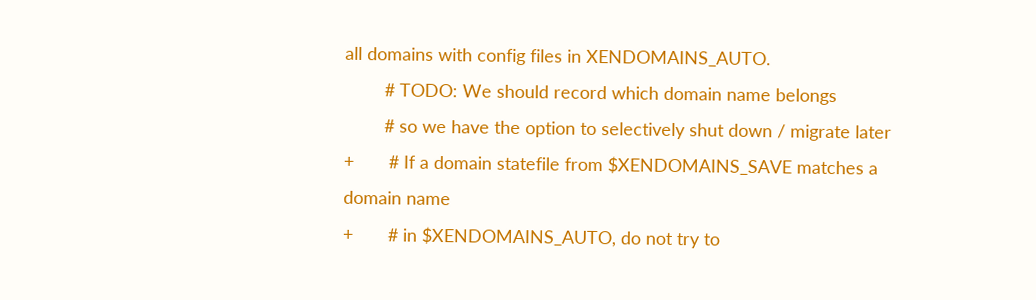all domains with config files in XENDOMAINS_AUTO.
        # TODO: We should record which domain name belongs
        # so we have the option to selectively shut down / migrate later
+       # If a domain statefile from $XENDOMAINS_SAVE matches a domain name
+       # in $XENDOMAINS_AUTO, do not try to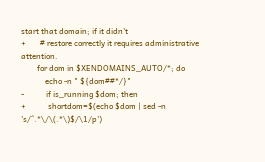start that domain; if it didn't
+       # restore correctly it requires administrative attention.
        for dom in $XENDOMAINS_AUTO/*; do
            echo -n " ${dom##*/}"
-           if is_running $dom; then
+           shortdom=$(echo $dom | sed -n 's/^.*\/\(.*\)$/\1/p')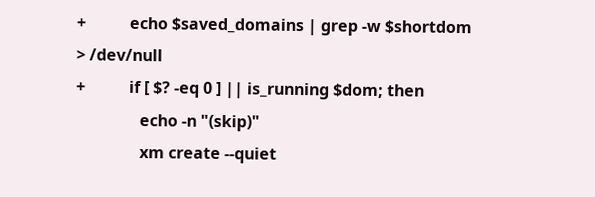+           echo $saved_domains | grep -w $shortdom > /dev/null
+           if [ $? -eq 0 ] || is_running $dom; then
                echo -n "(skip)"
                xm create --quiet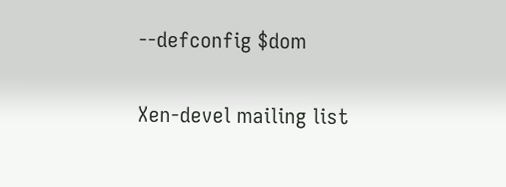--defconfig $dom

Xen-devel mailing list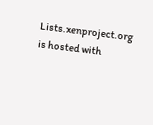Lists.xenproject.org is hosted with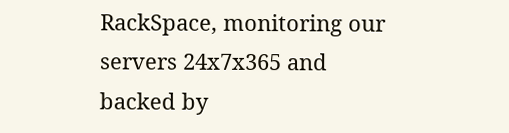RackSpace, monitoring our
servers 24x7x365 and backed by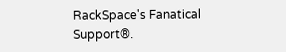RackSpace's Fanatical Support®.